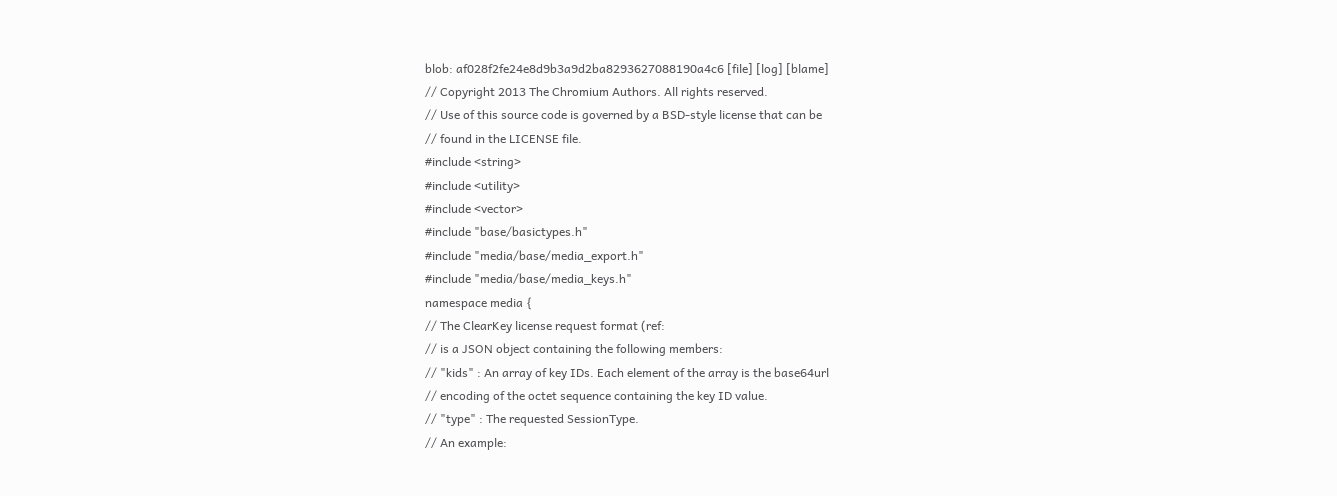blob: af028f2fe24e8d9b3a9d2ba8293627088190a4c6 [file] [log] [blame]
// Copyright 2013 The Chromium Authors. All rights reserved.
// Use of this source code is governed by a BSD-style license that can be
// found in the LICENSE file.
#include <string>
#include <utility>
#include <vector>
#include "base/basictypes.h"
#include "media/base/media_export.h"
#include "media/base/media_keys.h"
namespace media {
// The ClearKey license request format (ref:
// is a JSON object containing the following members:
// "kids" : An array of key IDs. Each element of the array is the base64url
// encoding of the octet sequence containing the key ID value.
// "type" : The requested SessionType.
// An example: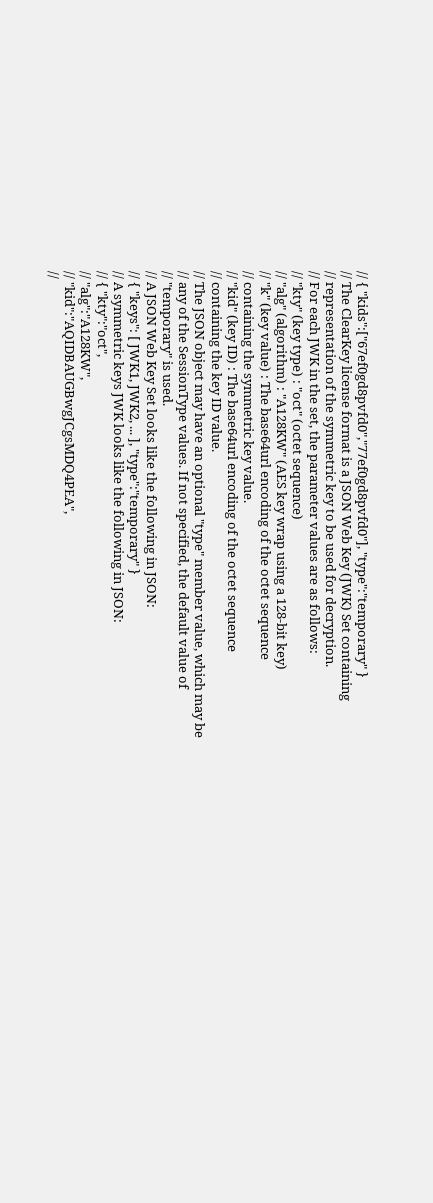// { "kids":["67ef0gd8pvfd0","77ef0gd8pvfd0"], "type":"temporary" }
// The ClearKey license format is a JSON Web Key (JWK) Set containing
// representation of the symmetric key to be used for decryption.
// For each JWK in the set, the parameter values are as follows:
// "kty" (key type) : "oct" (octet sequence)
// "alg" (algorithm) : "A128KW" (AES key wrap using a 128-bit key)
// "k" (key value) : The base64url encoding of the octet sequence
// containing the symmetric key value.
// "kid" (key ID) : The base64url encoding of the octet sequence
// containing the key ID value.
// The JSON object may have an optional "type" member value, which may be
// any of the SessionType values. If not specified, the default value of
// "temporary" is used.
// A JSON Web Key Set looks like the following in JSON:
// { "keys": [ JWK1, JWK2, ... ], "type":"temporary" }
// A symmetric keys JWK looks like the following in JSON:
// { "kty":"oct",
// "alg":"A128KW",
// "kid":"AQIDBAUGBwgJCgsMDQ4PEA",
//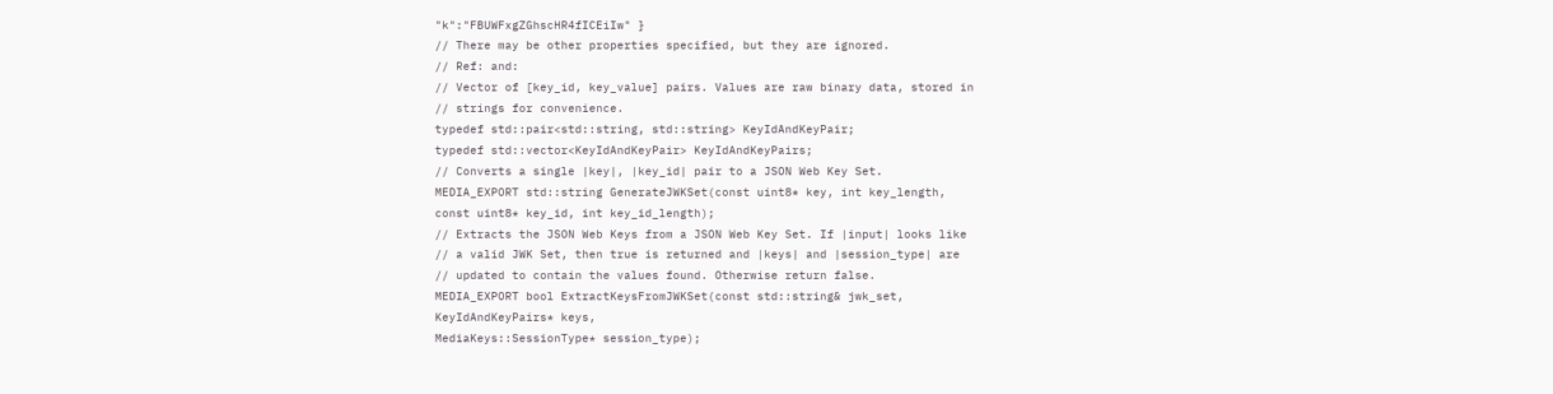"k":"FBUWFxgZGhscHR4fICEiIw" }
// There may be other properties specified, but they are ignored.
// Ref: and:
// Vector of [key_id, key_value] pairs. Values are raw binary data, stored in
// strings for convenience.
typedef std::pair<std::string, std::string> KeyIdAndKeyPair;
typedef std::vector<KeyIdAndKeyPair> KeyIdAndKeyPairs;
// Converts a single |key|, |key_id| pair to a JSON Web Key Set.
MEDIA_EXPORT std::string GenerateJWKSet(const uint8* key, int key_length,
const uint8* key_id, int key_id_length);
// Extracts the JSON Web Keys from a JSON Web Key Set. If |input| looks like
// a valid JWK Set, then true is returned and |keys| and |session_type| are
// updated to contain the values found. Otherwise return false.
MEDIA_EXPORT bool ExtractKeysFromJWKSet(const std::string& jwk_set,
KeyIdAndKeyPairs* keys,
MediaKeys::SessionType* session_type);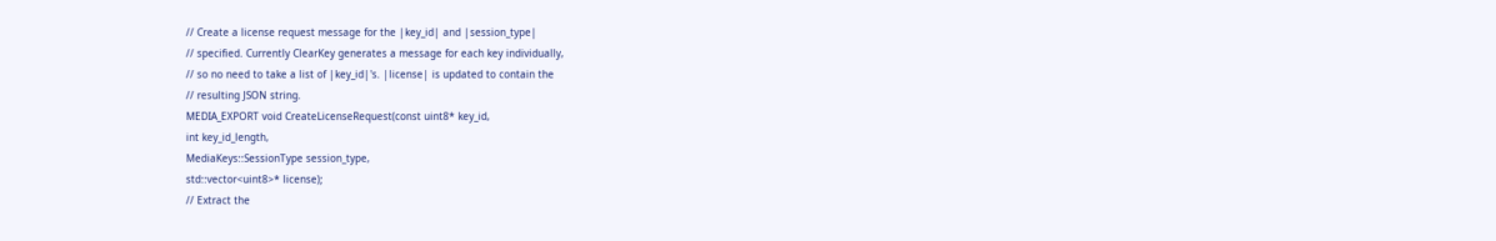// Create a license request message for the |key_id| and |session_type|
// specified. Currently ClearKey generates a message for each key individually,
// so no need to take a list of |key_id|'s. |license| is updated to contain the
// resulting JSON string.
MEDIA_EXPORT void CreateLicenseRequest(const uint8* key_id,
int key_id_length,
MediaKeys::SessionType session_type,
std::vector<uint8>* license);
// Extract the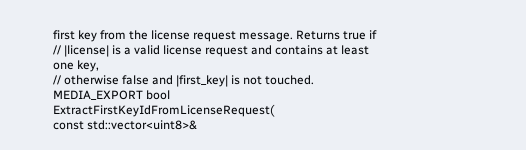first key from the license request message. Returns true if
// |license| is a valid license request and contains at least one key,
// otherwise false and |first_key| is not touched.
MEDIA_EXPORT bool ExtractFirstKeyIdFromLicenseRequest(
const std::vector<uint8>&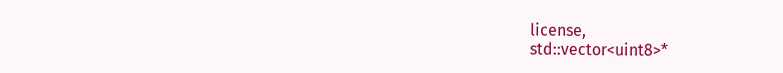license,
std::vector<uint8>*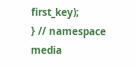first_key);
} // namespace media